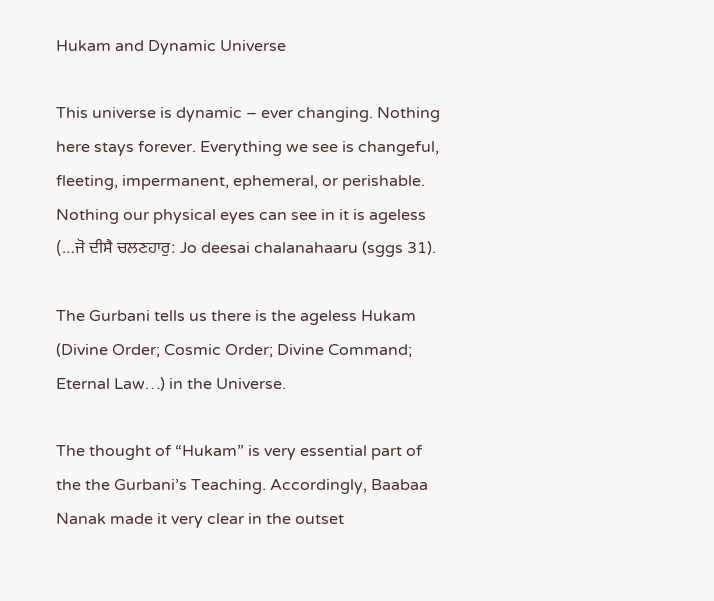Hukam and Dynamic Universe

This universe is dynamic – ever changing. Nothing here stays forever. Everything we see is changeful, fleeting, impermanent, ephemeral, or perishable. Nothing our physical eyes can see in it is ageless (…ਜੋ ਦੀਸੈ ਚਲਣਹਾਰੁ: Jo deesai chalanahaaru (sggs 31).

The Gurbani tells us there is the ageless Hukam (Divine Order; Cosmic Order; Divine Command; Eternal Law…) in the Universe.

The thought of “Hukam” is very essential part of the the Gurbani’s Teaching. Accordingly, Baabaa Nanak made it very clear in the outset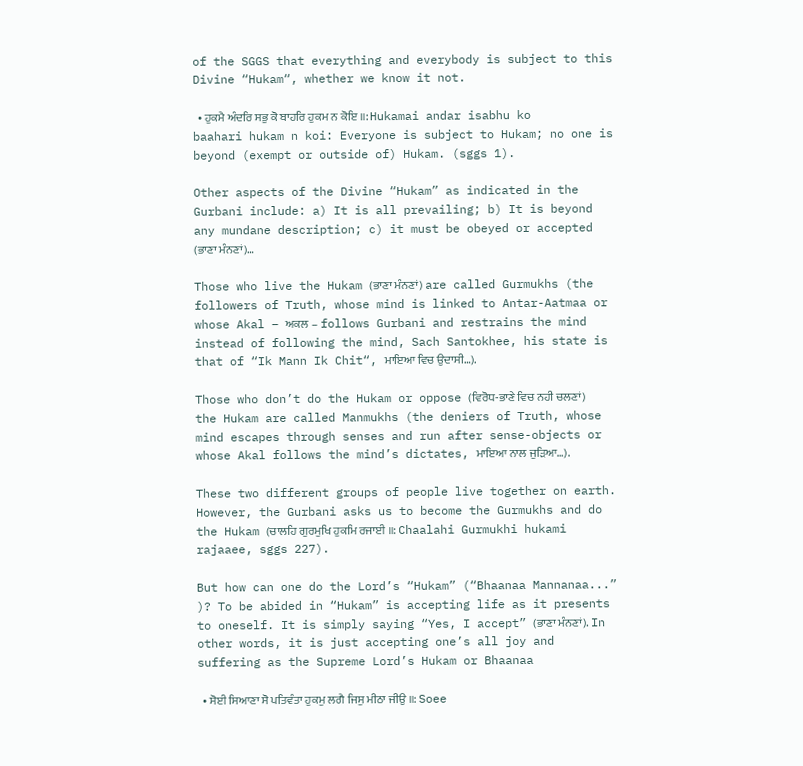of the SGGS that everything and everybody is subject to this Divine “Hukam“, whether we know it not.

  • ਹੁਕਮੈ ਅੰਦਰਿ ਸਭੁ ਕੋ ਬਾਹਰਿ ਹੁਕਮ ਨ ਕੋਇ ॥: Hukamai andar isabhu ko baahari hukam n koi: Everyone is subject to Hukam; no one is beyond (exempt or outside of) Hukam. (sggs 1).

Other aspects of the Divine “Hukam” as indicated in the Gurbani include: a) It is all prevailing; b) It is beyond any mundane description; c) it must be obeyed or accepted (ਭਾਣਾ ਮੰਨਣਾਂ)…

Those who live the Hukam (ਭਾਣਾ ਮੰਨਣਾਂ) are called Gurmukhs (the followers of Truth, whose mind is linked to Antar-Aatmaa or whose Akal – ਅਕਲ – follows Gurbani and restrains the mind instead of following the mind, Sach Santokhee, his state is that of “Ik Mann Ik Chit“, ਮਾਇਆ ਵਿਚ ਉਦਾਸੀ…).

Those who don’t do the Hukam or oppose (ਵਿਰੋਧ-ਭਾਣੇ ਵਿਚ ਨਹੀ ਚਲਣਾਂ) the Hukam are called Manmukhs (the deniers of Truth, whose mind escapes through senses and run after sense-objects or whose Akal follows the mind’s dictates, ਮਾਇਆ ਨਾਲ ਜੁੜਿਆ…).

These two different groups of people live together on earth. However, the Gurbani asks us to become the Gurmukhs and do the Hukam (ਚਾਲਹਿ ਗੁਰਮੁਖਿ ਹੁਕਮਿ ਰਜਾਈ ॥: Chaalahi Gurmukhi hukami rajaaee, sggs 227).

But how can one do the Lord’s “Hukam” (“Bhaanaa Mannanaa...” )? To be abided in “Hukam” is accepting life as it presents to oneself. It is simply saying “Yes, I accept” (ਭਾਣਾ ਮੰਨਣਾਂ). In other words, it is just accepting one’s all joy and suffering as the Supreme Lord’s Hukam or Bhaanaa

  • ਸੋਈ ਸਿਆਣਾ ਸੋ ਪਤਿਵੰਤਾ ਹੁਕਮੁ ਲਗੈ ਜਿਸੁ ਮੀਠਾ ਜੀਉ ॥: Soee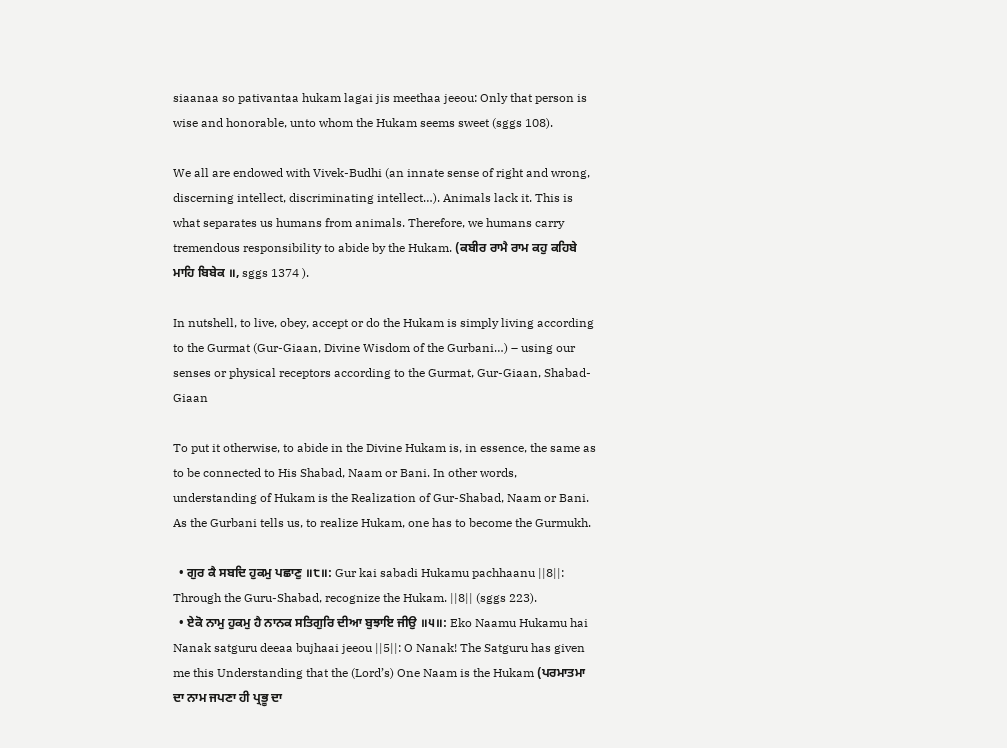siaanaa so pativantaa hukam lagai jis meethaa jeeou: Only that person is wise and honorable, unto whom the Hukam seems sweet (sggs 108).

We all are endowed with Vivek-Budhi (an innate sense of right and wrong, discerning intellect, discriminating intellect…). Animals lack it. This is what separates us humans from animals. Therefore, we humans carry tremendous responsibility to abide by the Hukam. (ਕਬੀਰ ਰਾਮੈ ਰਾਮ ਕਹੁ ਕਹਿਬੇ ਮਾਹਿ ਬਿਬੇਕ ॥, sggs 1374 ).

In nutshell, to live, obey, accept or do the Hukam is simply living according to the Gurmat (Gur-Giaan, Divine Wisdom of the Gurbani…) – using our senses or physical receptors according to the Gurmat, Gur-Giaan, Shabad-Giaan

To put it otherwise, to abide in the Divine Hukam is, in essence, the same as to be connected to His Shabad, Naam or Bani. In other words, understanding of Hukam is the Realization of Gur-Shabad, Naam or Bani.  As the Gurbani tells us, to realize Hukam, one has to become the Gurmukh.

  • ਗੁਰ ਕੈ ਸਬਦਿ ਹੁਕਮੁ ਪਛਾਣੁ ॥੮॥: Gur kai sabadi Hukamu pachhaanu ||8||: Through the Guru-Shabad, recognize the Hukam. ||8|| (sggs 223).
  • ਏਕੋ ਨਾਮੁ ਹੁਕਮੁ ਹੈ ਨਾਨਕ ਸਤਿਗੁਰਿ ਦੀਆ ਬੁਝਾਇ ਜੀਉ ॥੫॥: Eko Naamu Hukamu hai Nanak satguru deeaa bujhaai jeeou ||5||: O Nanak! The Satguru has given me this Understanding that the (Lord’s) One Naam is the Hukam (ਪਰਮਾਤਮਾ ਦਾ ਨਾਮ ਜਪਣਾ ਹੀ ਪ੍ਰਭੂ ਦਾ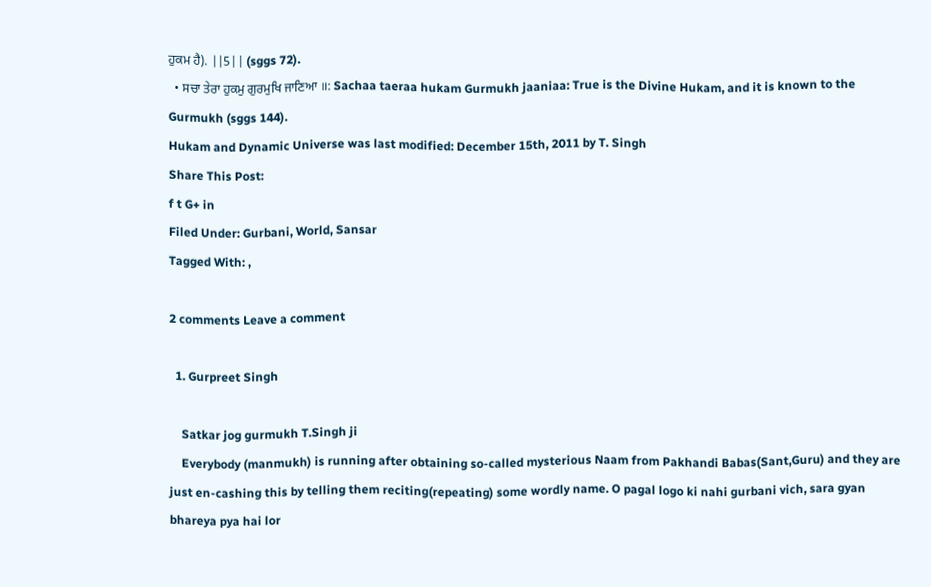ਹੁਕਮ ਹੈ). ||5|| (sggs 72).
  • ਸਚਾ ਤੇਰਾ ਹੁਕਮੁ ਗੁਰਮੁਖਿ ਜਾਣਿਆ ॥: Sachaa taeraa hukam Gurmukh jaaniaa: True is the Divine Hukam, and it is known to the Gurmukh (sggs 144).
Hukam and Dynamic Universe was last modified: December 15th, 2011 by T. Singh
Share This Post:
f t G+ in
Filed Under: Gurbani, World, Sansar
Tagged With: ,

2 comments Leave a comment

  1. Gurpreet Singh

    Satkar jog gurmukh T.Singh ji
    Everybody (manmukh) is running after obtaining so-called mysterious Naam from Pakhandi Babas(Sant,Guru) and they are just en-cashing this by telling them reciting(repeating) some wordly name. O pagal logo ki nahi gurbani vich, sara gyan bhareya pya hai lor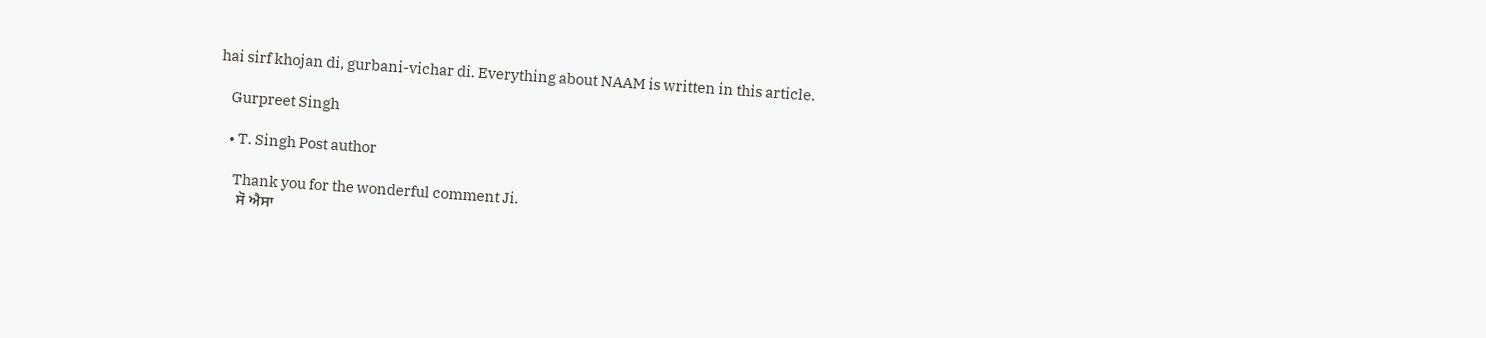hai sirf khojan di, gurbani-vichar di. Everything about NAAM is written in this article.

    Gurpreet Singh

    • T. Singh Post author

      Thank you for the wonderful comment Ji.
      ਸੋ ਐਸਾ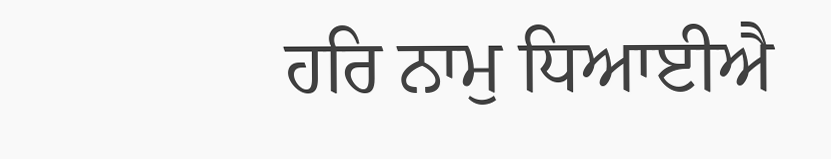ਹਰਿ ਨਾਮੁ ਧਿਆਈਐ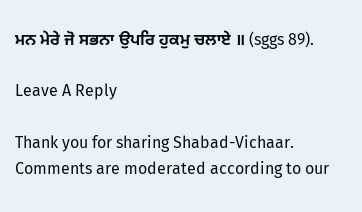ਮਨ ਮੇਰੇ ਜੋ ਸਭਨਾ ਉਪਰਿ ਹੁਕਮੁ ਚਲਾਏ ॥ (sggs 89).

Leave A Reply

Thank you for sharing Shabad-Vichaar. Comments are moderated according to our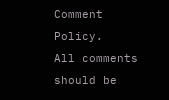Comment Policy.
All comments should be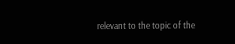relevant to the topic of the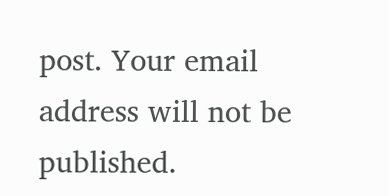post. Your email address will not be published.